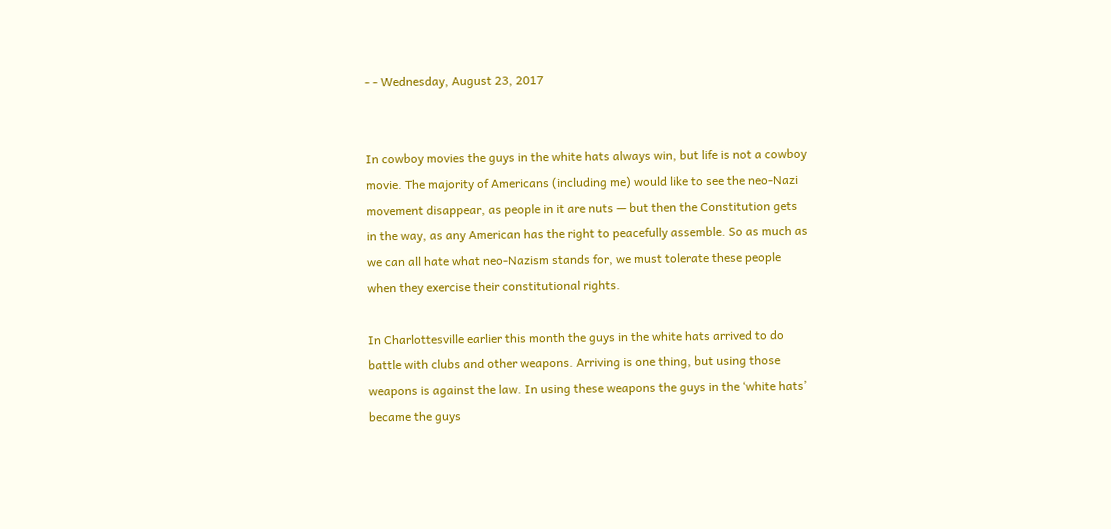- - Wednesday, August 23, 2017


In cowboy movies the guys in the white hats always win, but life is not a cowboy movie. The majority of Americans (including me) would like to see the neo-Nazi movement disappear, as people in it are nuts — but then the Constitution gets in the way, as any American has the right to peacefully assemble. So as much as we can all hate what neo-Nazism stands for, we must tolerate these people when they exercise their constitutional rights.

In Charlottesville earlier this month the guys in the white hats arrived to do battle with clubs and other weapons. Arriving is one thing, but using those weapons is against the law. In using these weapons the guys in the ‘white hats’ became the guys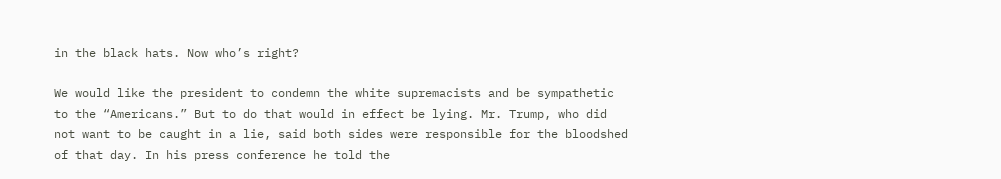in the black hats. Now who’s right?

We would like the president to condemn the white supremacists and be sympathetic to the “Americans.” But to do that would in effect be lying. Mr. Trump, who did not want to be caught in a lie, said both sides were responsible for the bloodshed of that day. In his press conference he told the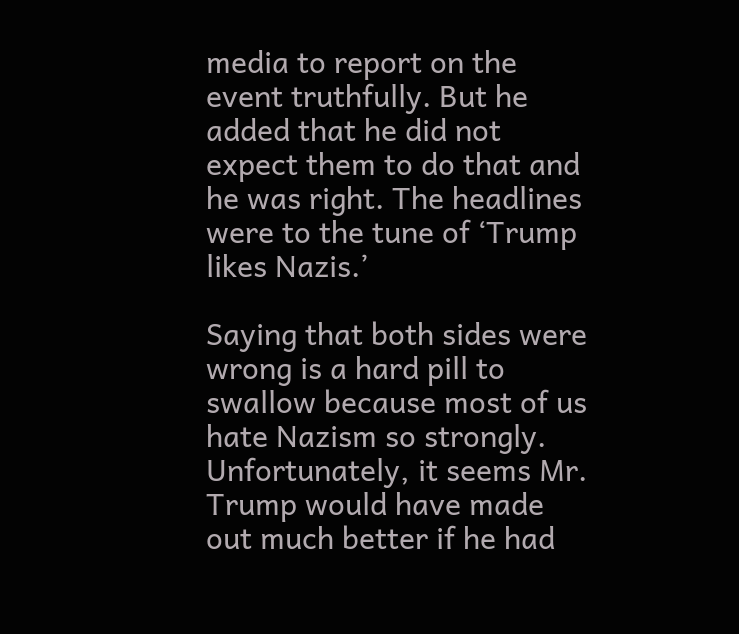media to report on the event truthfully. But he added that he did not expect them to do that and he was right. The headlines were to the tune of ‘Trump likes Nazis.’

Saying that both sides were wrong is a hard pill to swallow because most of us hate Nazism so strongly. Unfortunately, it seems Mr. Trump would have made out much better if he had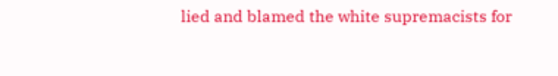lied and blamed the white supremacists for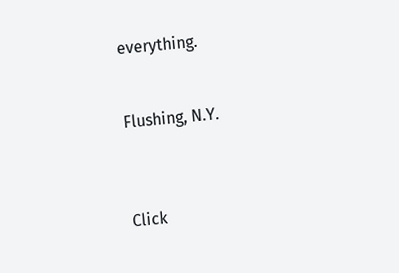everything.


Flushing, N.Y.



Click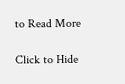to Read More

Click to Hide